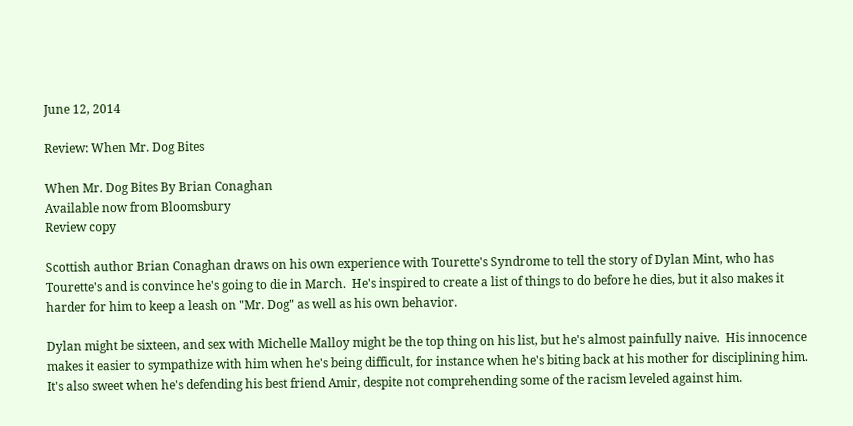June 12, 2014

Review: When Mr. Dog Bites

When Mr. Dog Bites By Brian Conaghan
Available now from Bloomsbury
Review copy

Scottish author Brian Conaghan draws on his own experience with Tourette's Syndrome to tell the story of Dylan Mint, who has Tourette's and is convince he's going to die in March.  He's inspired to create a list of things to do before he dies, but it also makes it harder for him to keep a leash on "Mr. Dog" as well as his own behavior.

Dylan might be sixteen, and sex with Michelle Malloy might be the top thing on his list, but he's almost painfully naive.  His innocence makes it easier to sympathize with him when he's being difficult, for instance when he's biting back at his mother for disciplining him.  It's also sweet when he's defending his best friend Amir, despite not comprehending some of the racism leveled against him.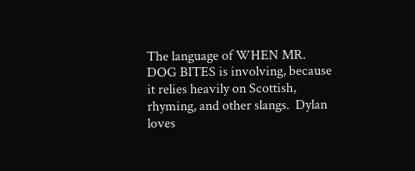The language of WHEN MR. DOG BITES is involving, because it relies heavily on Scottish, rhyming, and other slangs.  Dylan loves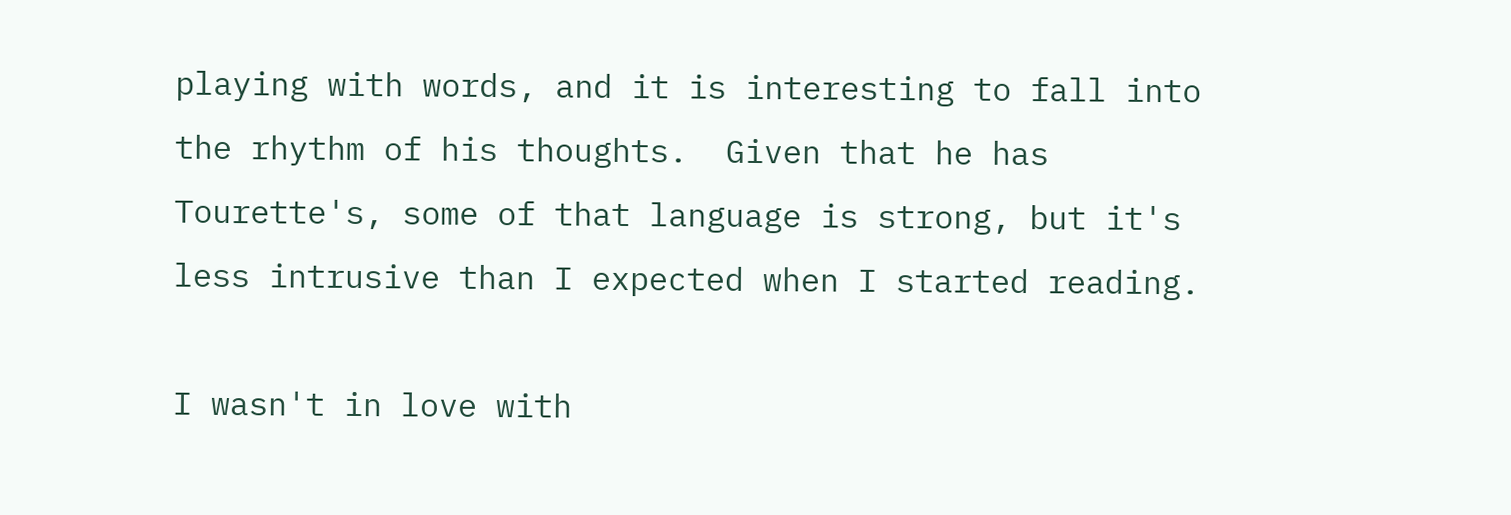playing with words, and it is interesting to fall into the rhythm of his thoughts.  Given that he has Tourette's, some of that language is strong, but it's less intrusive than I expected when I started reading.

I wasn't in love with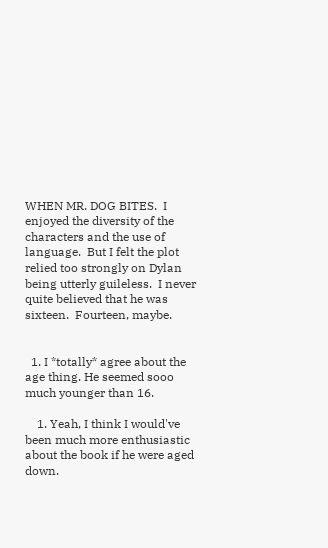WHEN MR. DOG BITES.  I enjoyed the diversity of the characters and the use of language.  But I felt the plot relied too strongly on Dylan being utterly guileless.  I never quite believed that he was sixteen.  Fourteen, maybe.


  1. I *totally* agree about the age thing. He seemed sooo much younger than 16.

    1. Yeah, I think I would've been much more enthusiastic about the book if he were aged down.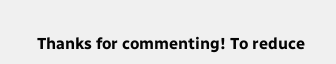Thanks for commenting! To reduce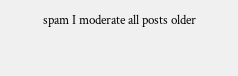spam I moderate all posts older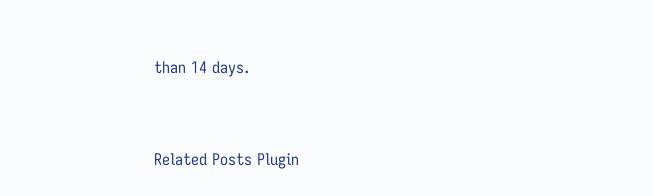than 14 days.


Related Posts Plugin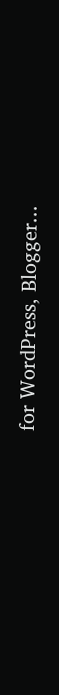for WordPress, Blogger...